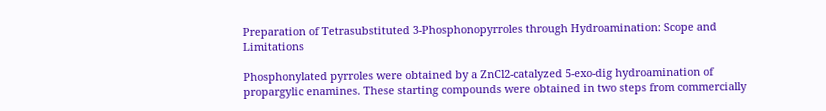Preparation of Tetrasubstituted 3‑Phosphonopyrroles through Hydroamination: Scope and Limitations

Phosphonylated pyrroles were obtained by a ZnCl2-catalyzed 5-exo-dig hydroamination of propargylic enamines. These starting compounds were obtained in two steps from commercially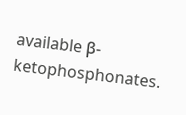available β-ketophosphonates.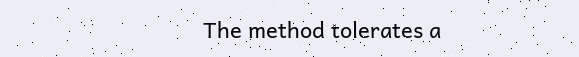The method tolerates a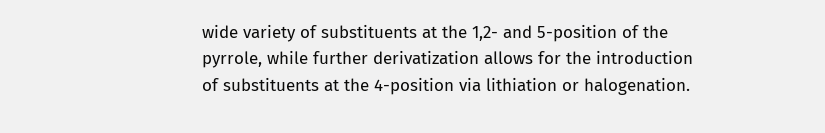wide variety of substituents at the 1,2- and 5-position of the pyrrole, while further derivatization allows for the introduction of substituents at the 4-position via lithiation or halogenation.